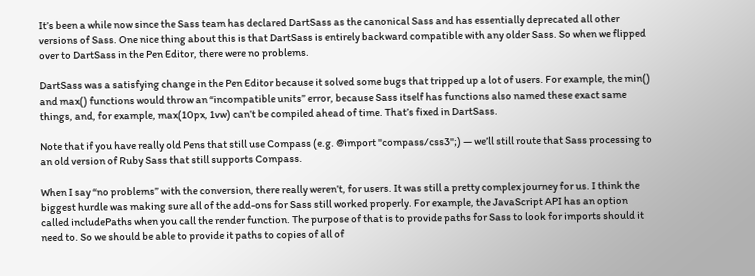It’s been a while now since the Sass team has declared DartSass as the canonical Sass and has essentially deprecated all other versions of Sass. One nice thing about this is that DartSass is entirely backward compatible with any older Sass. So when we flipped over to DartSass in the Pen Editor, there were no problems.

DartSass was a satisfying change in the Pen Editor because it solved some bugs that tripped up a lot of users. For example, the min() and max() functions would throw an “incompatible units” error, because Sass itself has functions also named these exact same things, and, for example, max(10px, 1vw) can’t be compiled ahead of time. That’s fixed in DartSass.

Note that if you have really old Pens that still use Compass (e.g. @import "compass/css3";) — we’ll still route that Sass processing to an old version of Ruby Sass that still supports Compass.

When I say “no problems” with the conversion, there really weren’t, for users. It was still a pretty complex journey for us. I think the biggest hurdle was making sure all of the add-ons for Sass still worked properly. For example, the JavaScript API has an option called includePaths when you call the render function. The purpose of that is to provide paths for Sass to look for imports should it need to. So we should be able to provide it paths to copies of all of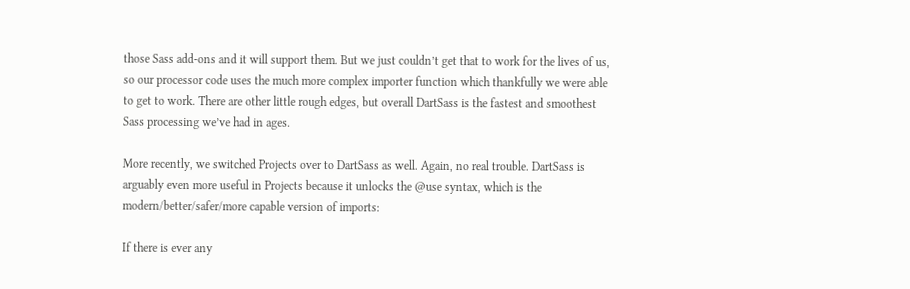those Sass add-ons and it will support them. But we just couldn’t get that to work for the lives of us, so our processor code uses the much more complex importer function which thankfully we were able to get to work. There are other little rough edges, but overall DartSass is the fastest and smoothest Sass processing we’ve had in ages.

More recently, we switched Projects over to DartSass as well. Again, no real trouble. DartSass is arguably even more useful in Projects because it unlocks the @use syntax, which is the modern/better/safer/more capable version of imports:

If there is ever any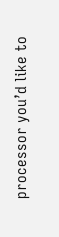processor you’d like to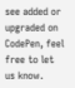see added or upgraded on CodePen, feel free to let us know.